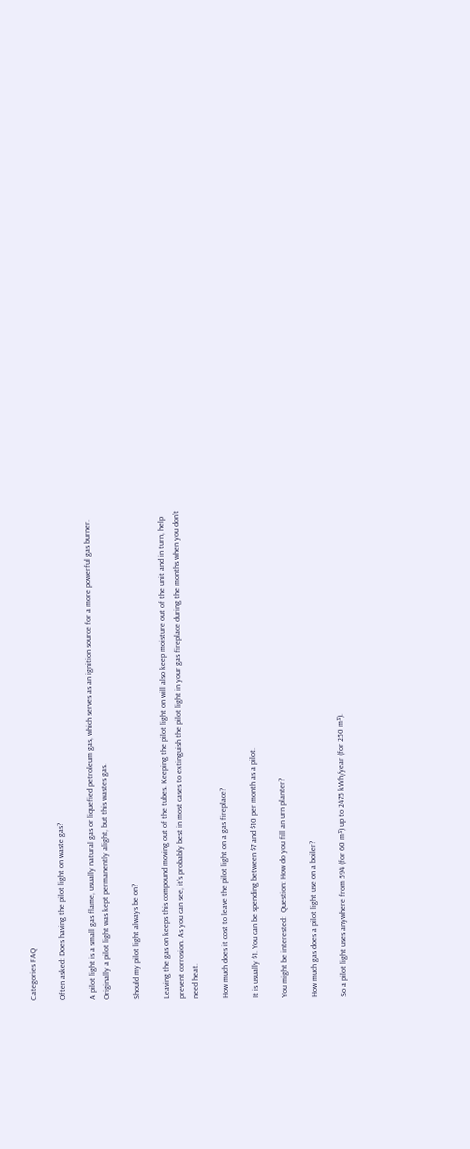Categories FAQ

Often asked: Does having the pilot light on waste gas?

A pilot light is a small gas flame, usually natural gas or liquefied petroleum gas, which serves as an ignition source for a more powerful gas burner. Originally a pilot light was kept permanently alight, but this wastes gas.

Should my pilot light always be on?

Leaving the gas on keeps this compound moving out of the tubes. Keeping the pilot light on will also keep moisture out of the unit and in turn, help prevent corrosion. As you can see, it’s probably best in most cases to extinguish the pilot light in your gas fireplace during the months when you don’t need heat.

How much does it cost to leave the pilot light on a gas fireplace?

It is usually $1. You can be spending between $7 and $10 per month as a pilot.

You might be interested:  Question: How do you fill an urn planter?

How much gas does a pilot light use on a boiler?

So a pilot light uses anywhere from 594 (for 60 m³) up to 2475 kWh/year (for 250 m³).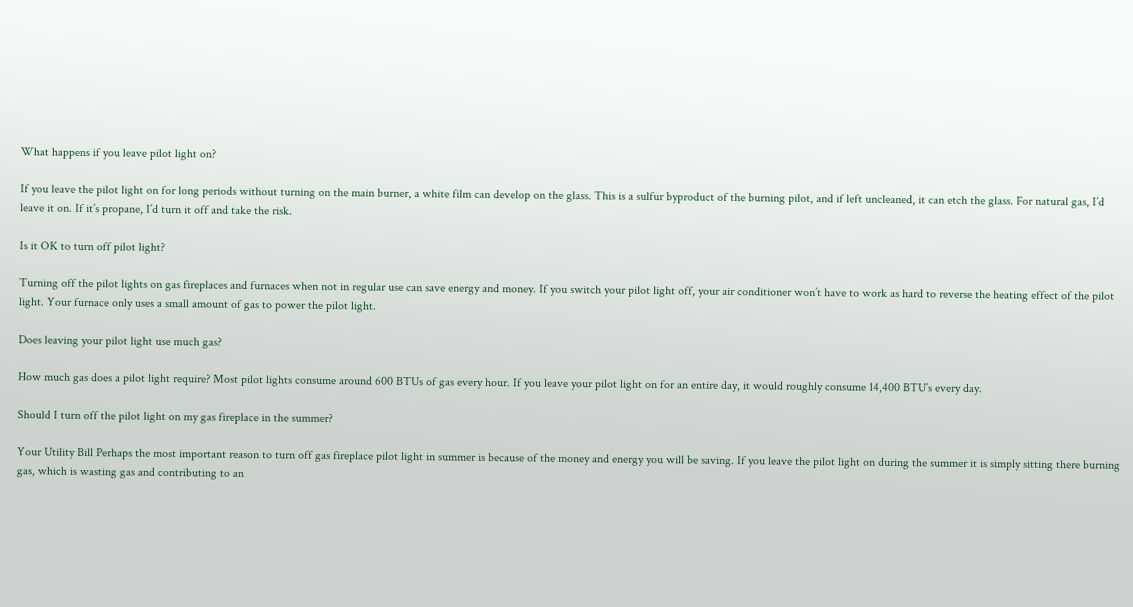What happens if you leave pilot light on?

If you leave the pilot light on for long periods without turning on the main burner, a white film can develop on the glass. This is a sulfur byproduct of the burning pilot, and if left uncleaned, it can etch the glass. For natural gas, I’d leave it on. If it’s propane, I’d turn it off and take the risk.

Is it OK to turn off pilot light?

Turning off the pilot lights on gas fireplaces and furnaces when not in regular use can save energy and money. If you switch your pilot light off, your air conditioner won’t have to work as hard to reverse the heating effect of the pilot light. Your furnace only uses a small amount of gas to power the pilot light.

Does leaving your pilot light use much gas?

How much gas does a pilot light require? Most pilot lights consume around 600 BTUs of gas every hour. If you leave your pilot light on for an entire day, it would roughly consume 14,400 BTU’s every day.

Should I turn off the pilot light on my gas fireplace in the summer?

Your Utility Bill Perhaps the most important reason to turn off gas fireplace pilot light in summer is because of the money and energy you will be saving. If you leave the pilot light on during the summer it is simply sitting there burning gas, which is wasting gas and contributing to an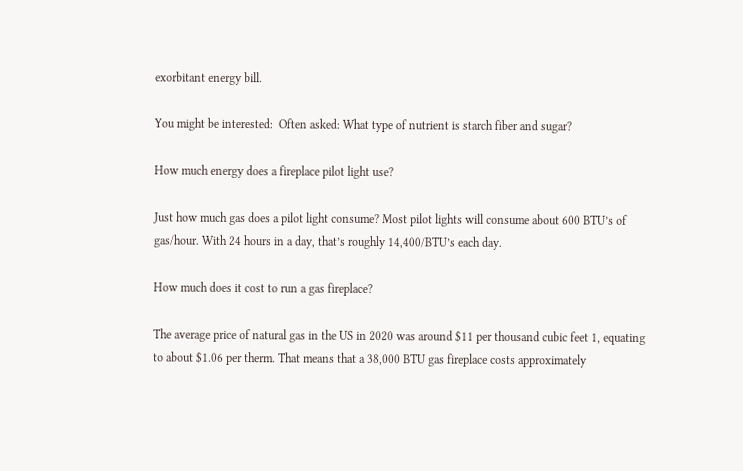exorbitant energy bill.

You might be interested:  Often asked: What type of nutrient is starch fiber and sugar?

How much energy does a fireplace pilot light use?

Just how much gas does a pilot light consume? Most pilot lights will consume about 600 BTU’s of gas/hour. With 24 hours in a day, that’s roughly 14,400/BTU’s each day.

How much does it cost to run a gas fireplace?

The average price of natural gas in the US in 2020 was around $11 per thousand cubic feet 1, equating to about $1.06 per therm. That means that a 38,000 BTU gas fireplace costs approximately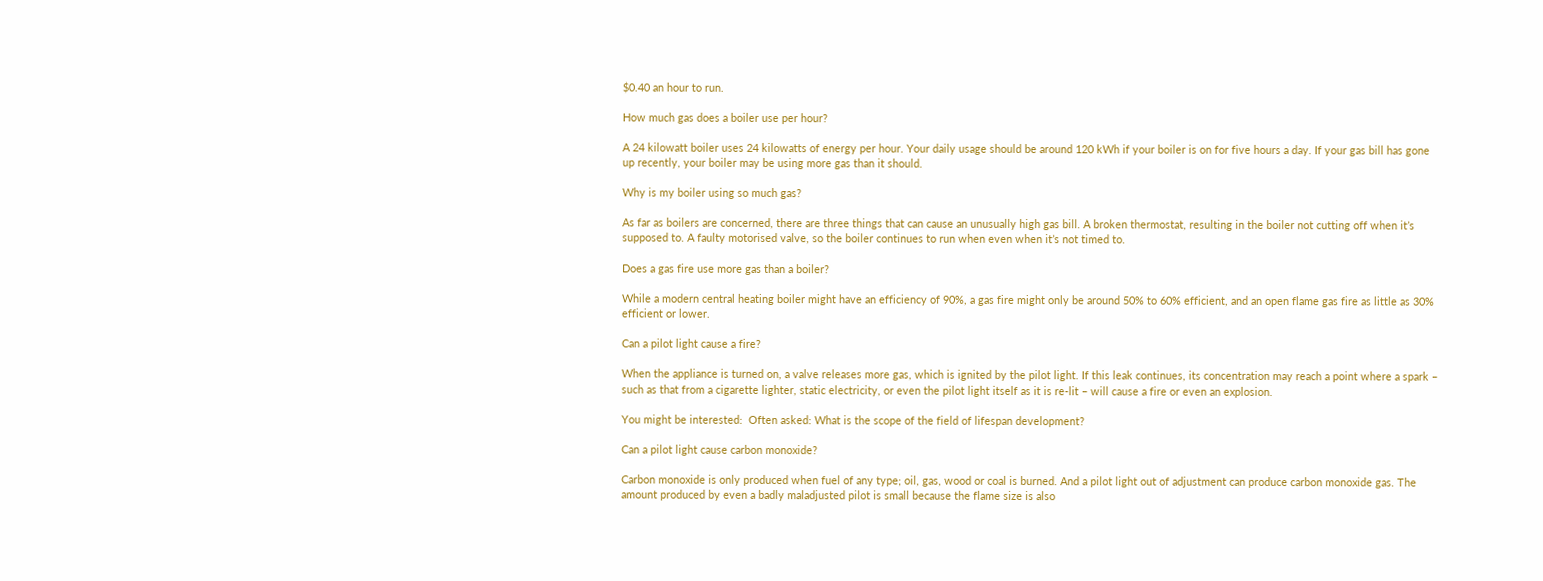$0.40 an hour to run.

How much gas does a boiler use per hour?

A 24 kilowatt boiler uses 24 kilowatts of energy per hour. Your daily usage should be around 120 kWh if your boiler is on for five hours a day. If your gas bill has gone up recently, your boiler may be using more gas than it should.

Why is my boiler using so much gas?

As far as boilers are concerned, there are three things that can cause an unusually high gas bill. A broken thermostat, resulting in the boiler not cutting off when it’s supposed to. A faulty motorised valve, so the boiler continues to run when even when it’s not timed to.

Does a gas fire use more gas than a boiler?

While a modern central heating boiler might have an efficiency of 90%, a gas fire might only be around 50% to 60% efficient, and an open flame gas fire as little as 30% efficient or lower.

Can a pilot light cause a fire?

When the appliance is turned on, a valve releases more gas, which is ignited by the pilot light. If this leak continues, its concentration may reach a point where a spark – such as that from a cigarette lighter, static electricity, or even the pilot light itself as it is re-lit – will cause a fire or even an explosion.

You might be interested:  Often asked: What is the scope of the field of lifespan development?

Can a pilot light cause carbon monoxide?

Carbon monoxide is only produced when fuel of any type; oil, gas, wood or coal is burned. And a pilot light out of adjustment can produce carbon monoxide gas. The amount produced by even a badly maladjusted pilot is small because the flame size is also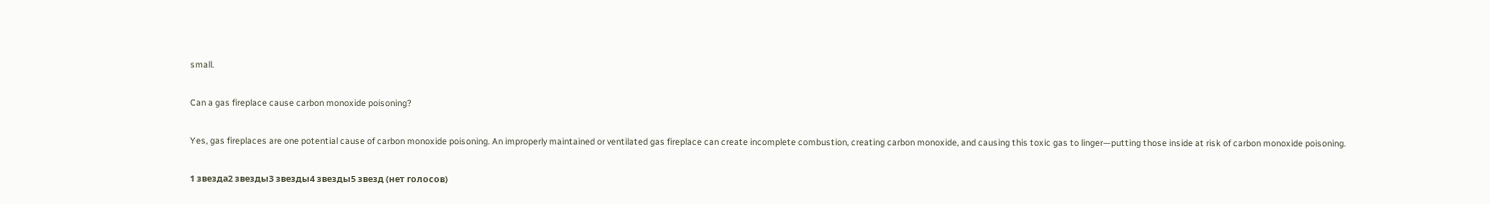small.

Can a gas fireplace cause carbon monoxide poisoning?

Yes, gas fireplaces are one potential cause of carbon monoxide poisoning. An improperly maintained or ventilated gas fireplace can create incomplete combustion, creating carbon monoxide, and causing this toxic gas to linger—putting those inside at risk of carbon monoxide poisoning.

1 звезда2 звезды3 звезды4 звезды5 звезд (нет голосов)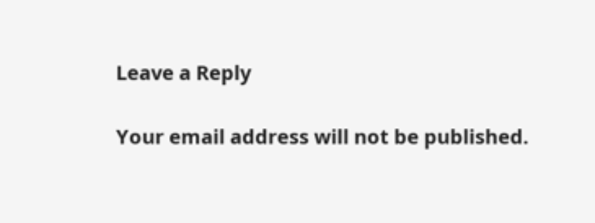Leave a Reply

Your email address will not be published.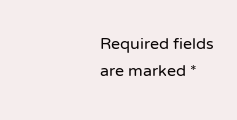Required fields are marked *